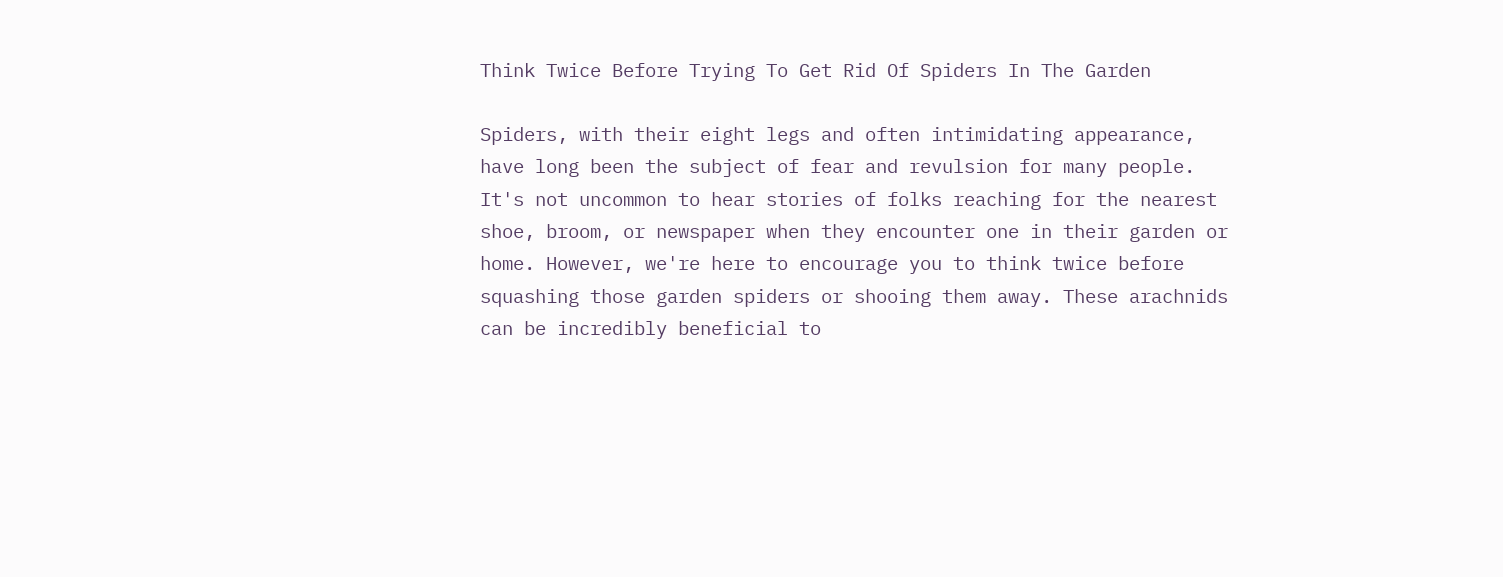Think Twice Before Trying To Get Rid Of Spiders In The Garden

Spiders, with their eight legs and often intimidating appearance, have long been the subject of fear and revulsion for many people. It's not uncommon to hear stories of folks reaching for the nearest shoe, broom, or newspaper when they encounter one in their garden or home. However, we're here to encourage you to think twice before squashing those garden spiders or shooing them away. These arachnids can be incredibly beneficial to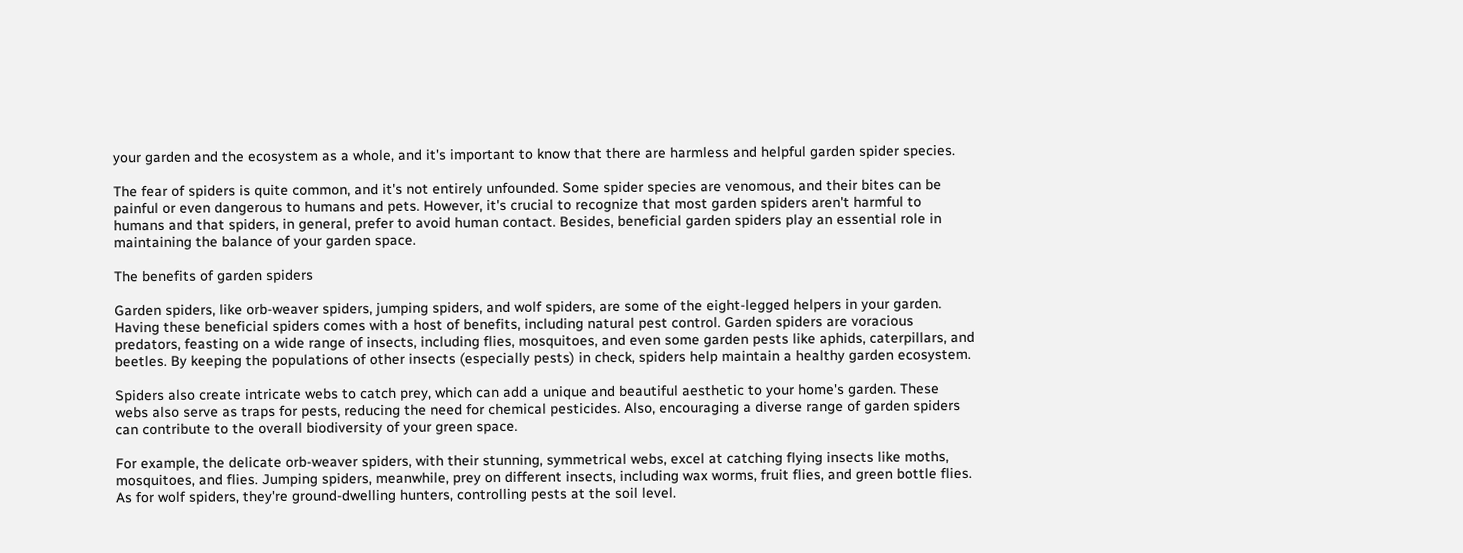your garden and the ecosystem as a whole, and it's important to know that there are harmless and helpful garden spider species.

The fear of spiders is quite common, and it's not entirely unfounded. Some spider species are venomous, and their bites can be painful or even dangerous to humans and pets. However, it's crucial to recognize that most garden spiders aren't harmful to humans and that spiders, in general, prefer to avoid human contact. Besides, beneficial garden spiders play an essential role in maintaining the balance of your garden space.

The benefits of garden spiders

Garden spiders, like orb-weaver spiders, jumping spiders, and wolf spiders, are some of the eight-legged helpers in your garden. Having these beneficial spiders comes with a host of benefits, including natural pest control. Garden spiders are voracious predators, feasting on a wide range of insects, including flies, mosquitoes, and even some garden pests like aphids, caterpillars, and beetles. By keeping the populations of other insects (especially pests) in check, spiders help maintain a healthy garden ecosystem.

Spiders also create intricate webs to catch prey, which can add a unique and beautiful aesthetic to your home's garden. These webs also serve as traps for pests, reducing the need for chemical pesticides. Also, encouraging a diverse range of garden spiders can contribute to the overall biodiversity of your green space.

For example, the delicate orb-weaver spiders, with their stunning, symmetrical webs, excel at catching flying insects like moths, mosquitoes, and flies. Jumping spiders, meanwhile, prey on different insects, including wax worms, fruit flies, and green bottle flies. As for wolf spiders, they're ground-dwelling hunters, controlling pests at the soil level.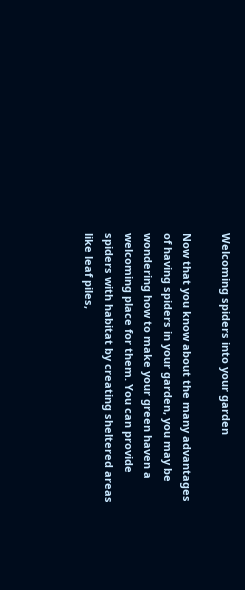Welcoming spiders into your garden

Now that you know about the many advantages of having spiders in your garden, you may be wondering how to make your green haven a welcoming place for them. You can provide spiders with habitat by creating sheltered areas like leaf piles,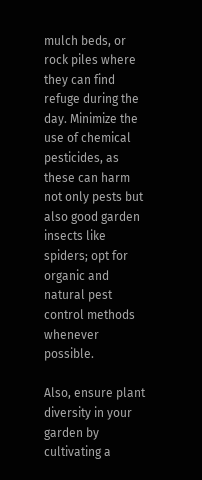mulch beds, or rock piles where they can find refuge during the day. Minimize the use of chemical pesticides, as these can harm not only pests but also good garden insects like spiders; opt for organic and natural pest control methods whenever possible.

Also, ensure plant diversity in your garden by cultivating a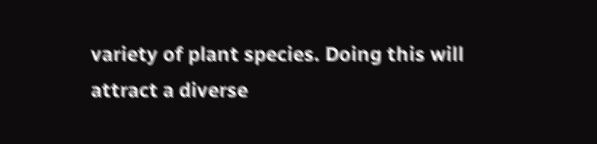variety of plant species. Doing this will attract a diverse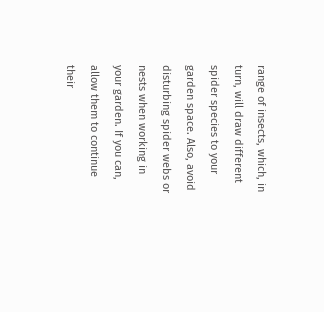range of insects, which, in turn, will draw different spider species to your garden space. Also, avoid disturbing spider webs or nests when working in your garden. If you can, allow them to continue their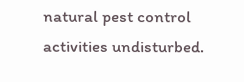natural pest control activities undisturbed.